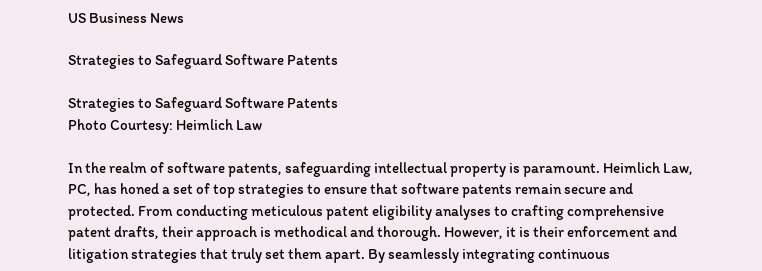US Business News

Strategies to Safeguard Software Patents

Strategies to Safeguard Software Patents
Photo Courtesy: Heimlich Law

In the realm of software patents, safeguarding intellectual property is paramount. Heimlich Law, PC, has honed a set of top strategies to ensure that software patents remain secure and protected. From conducting meticulous patent eligibility analyses to crafting comprehensive patent drafts, their approach is methodical and thorough. However, it is their enforcement and litigation strategies that truly set them apart. By seamlessly integrating continuous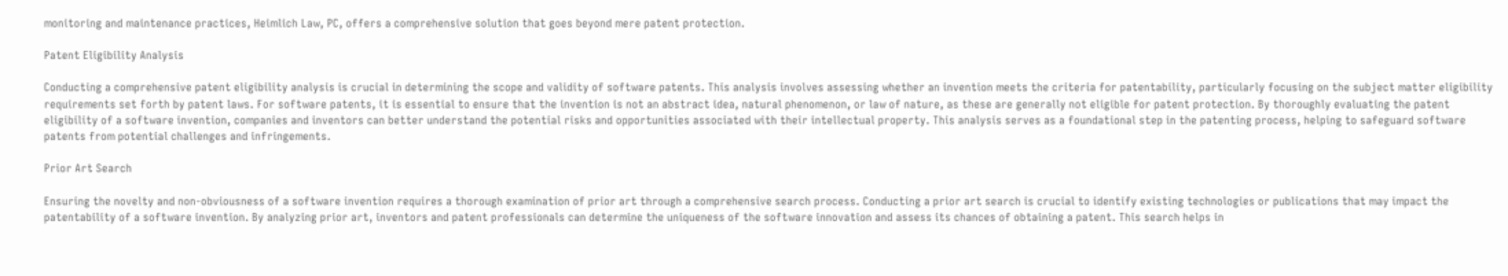monitoring and maintenance practices, Heimlich Law, PC, offers a comprehensive solution that goes beyond mere patent protection.

Patent Eligibility Analysis

Conducting a comprehensive patent eligibility analysis is crucial in determining the scope and validity of software patents. This analysis involves assessing whether an invention meets the criteria for patentability, particularly focusing on the subject matter eligibility requirements set forth by patent laws. For software patents, it is essential to ensure that the invention is not an abstract idea, natural phenomenon, or law of nature, as these are generally not eligible for patent protection. By thoroughly evaluating the patent eligibility of a software invention, companies and inventors can better understand the potential risks and opportunities associated with their intellectual property. This analysis serves as a foundational step in the patenting process, helping to safeguard software patents from potential challenges and infringements.

Prior Art Search

Ensuring the novelty and non-obviousness of a software invention requires a thorough examination of prior art through a comprehensive search process. Conducting a prior art search is crucial to identify existing technologies or publications that may impact the patentability of a software invention. By analyzing prior art, inventors and patent professionals can determine the uniqueness of the software innovation and assess its chances of obtaining a patent. This search helps in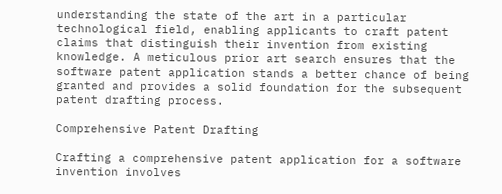understanding the state of the art in a particular technological field, enabling applicants to craft patent claims that distinguish their invention from existing knowledge. A meticulous prior art search ensures that the software patent application stands a better chance of being granted and provides a solid foundation for the subsequent patent drafting process.

Comprehensive Patent Drafting

Crafting a comprehensive patent application for a software invention involves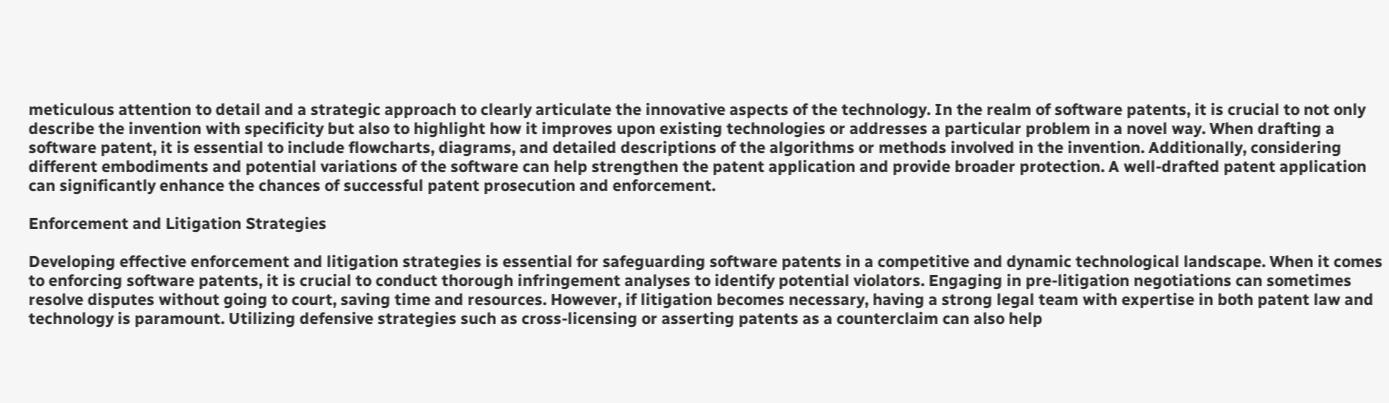meticulous attention to detail and a strategic approach to clearly articulate the innovative aspects of the technology. In the realm of software patents, it is crucial to not only describe the invention with specificity but also to highlight how it improves upon existing technologies or addresses a particular problem in a novel way. When drafting a software patent, it is essential to include flowcharts, diagrams, and detailed descriptions of the algorithms or methods involved in the invention. Additionally, considering different embodiments and potential variations of the software can help strengthen the patent application and provide broader protection. A well-drafted patent application can significantly enhance the chances of successful patent prosecution and enforcement.

Enforcement and Litigation Strategies

Developing effective enforcement and litigation strategies is essential for safeguarding software patents in a competitive and dynamic technological landscape. When it comes to enforcing software patents, it is crucial to conduct thorough infringement analyses to identify potential violators. Engaging in pre-litigation negotiations can sometimes resolve disputes without going to court, saving time and resources. However, if litigation becomes necessary, having a strong legal team with expertise in both patent law and technology is paramount. Utilizing defensive strategies such as cross-licensing or asserting patents as a counterclaim can also help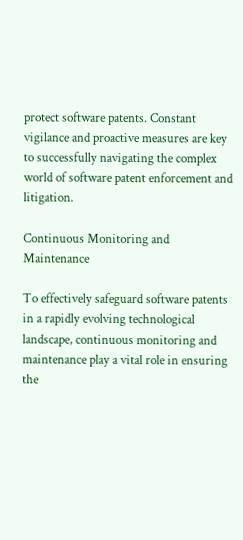protect software patents. Constant vigilance and proactive measures are key to successfully navigating the complex world of software patent enforcement and litigation.

Continuous Monitoring and Maintenance

To effectively safeguard software patents in a rapidly evolving technological landscape, continuous monitoring and maintenance play a vital role in ensuring the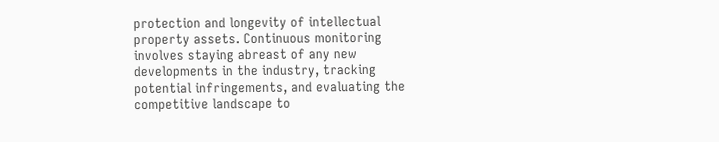protection and longevity of intellectual property assets. Continuous monitoring involves staying abreast of any new developments in the industry, tracking potential infringements, and evaluating the competitive landscape to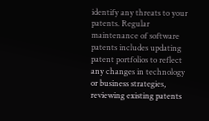identify any threats to your patents. Regular maintenance of software patents includes updating patent portfolios to reflect any changes in technology or business strategies, reviewing existing patents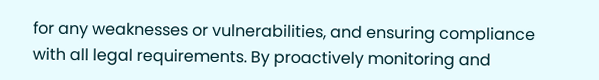for any weaknesses or vulnerabilities, and ensuring compliance with all legal requirements. By proactively monitoring and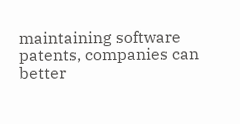maintaining software patents, companies can better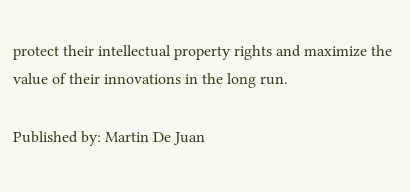protect their intellectual property rights and maximize the value of their innovations in the long run.

Published by: Martin De Juan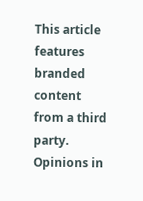This article features branded content from a third party. Opinions in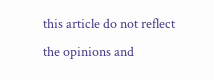this article do not reflect the opinions and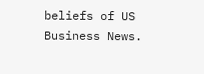beliefs of US Business News.